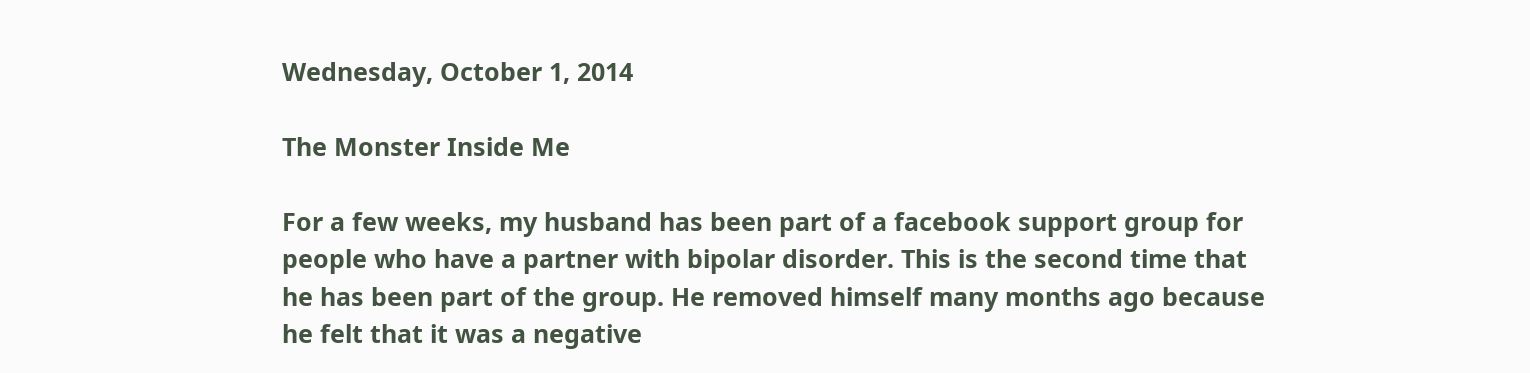Wednesday, October 1, 2014

The Monster Inside Me

For a few weeks, my husband has been part of a facebook support group for people who have a partner with bipolar disorder. This is the second time that he has been part of the group. He removed himself many months ago because he felt that it was a negative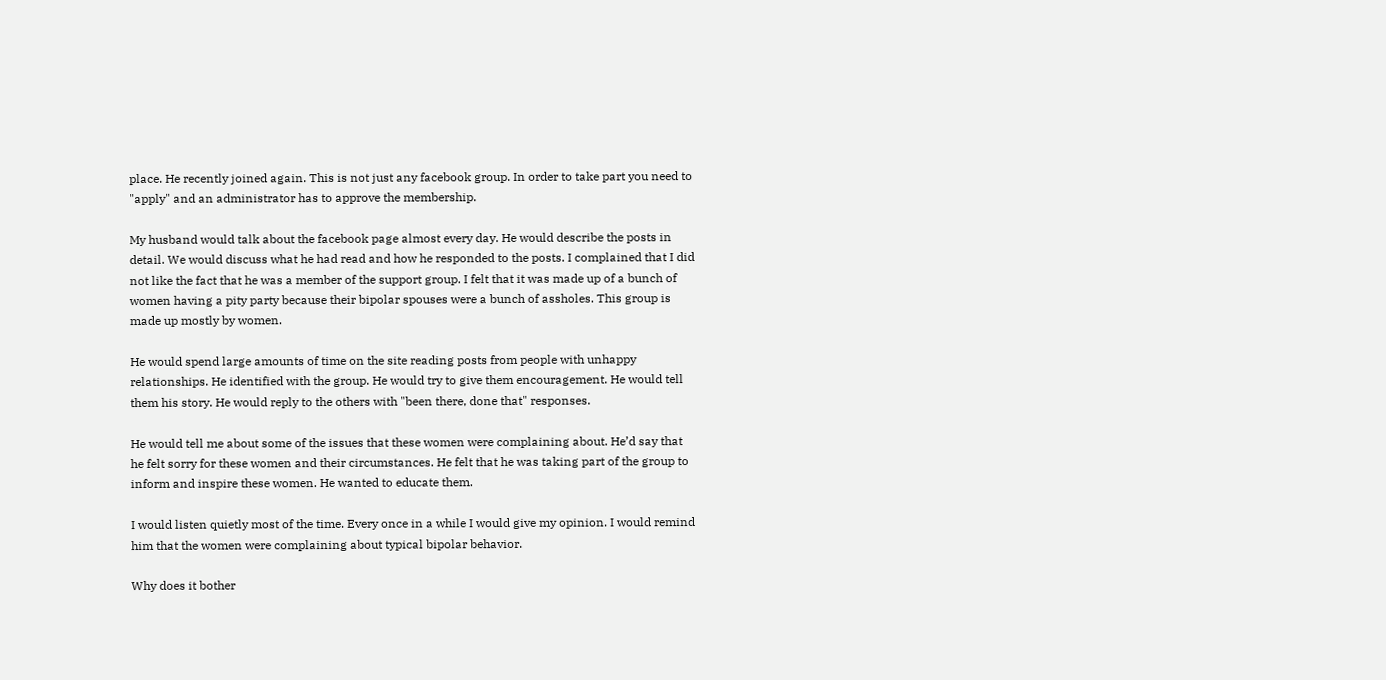place. He recently joined again. This is not just any facebook group. In order to take part you need to "apply" and an administrator has to approve the membership.

My husband would talk about the facebook page almost every day. He would describe the posts in detail. We would discuss what he had read and how he responded to the posts. I complained that I did not like the fact that he was a member of the support group. I felt that it was made up of a bunch of women having a pity party because their bipolar spouses were a bunch of assholes. This group is made up mostly by women.

He would spend large amounts of time on the site reading posts from people with unhappy relationships. He identified with the group. He would try to give them encouragement. He would tell them his story. He would reply to the others with "been there, done that" responses.

He would tell me about some of the issues that these women were complaining about. He’d say that he felt sorry for these women and their circumstances. He felt that he was taking part of the group to inform and inspire these women. He wanted to educate them.

I would listen quietly most of the time. Every once in a while I would give my opinion. I would remind him that the women were complaining about typical bipolar behavior.

Why does it bother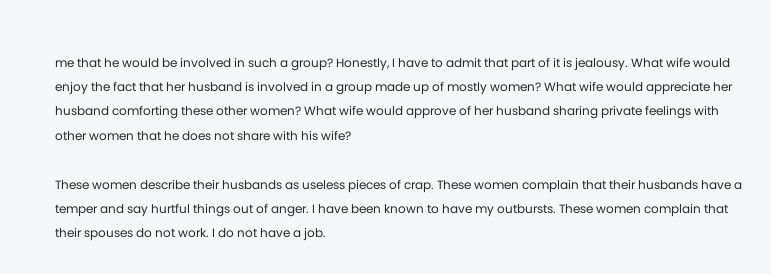me that he would be involved in such a group? Honestly, I have to admit that part of it is jealousy. What wife would enjoy the fact that her husband is involved in a group made up of mostly women? What wife would appreciate her husband comforting these other women? What wife would approve of her husband sharing private feelings with other women that he does not share with his wife?

These women describe their husbands as useless pieces of crap. These women complain that their husbands have a temper and say hurtful things out of anger. I have been known to have my outbursts. These women complain that their spouses do not work. I do not have a job.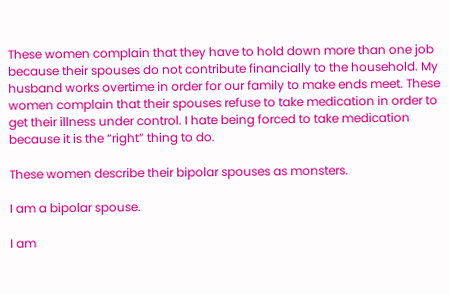These women complain that they have to hold down more than one job because their spouses do not contribute financially to the household. My husband works overtime in order for our family to make ends meet. These women complain that their spouses refuse to take medication in order to get their illness under control. I hate being forced to take medication because it is the “right” thing to do.

These women describe their bipolar spouses as monsters.

I am a bipolar spouse.

I am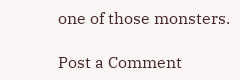one of those monsters.

Post a Comment